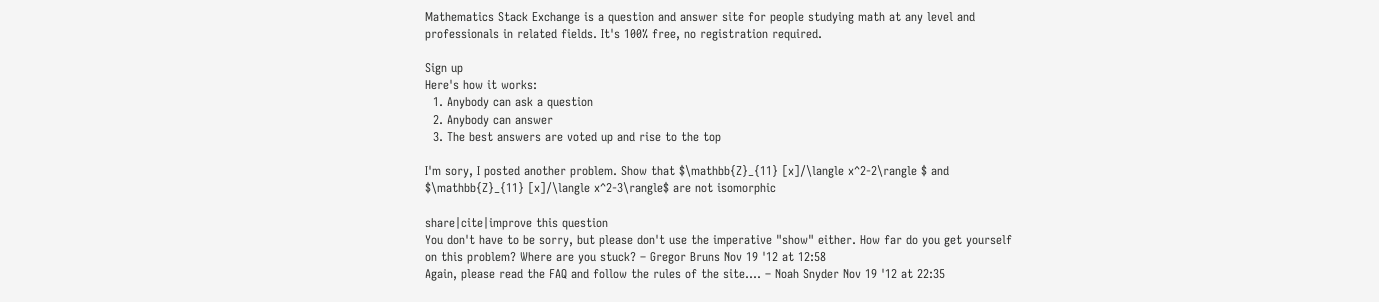Mathematics Stack Exchange is a question and answer site for people studying math at any level and professionals in related fields. It's 100% free, no registration required.

Sign up
Here's how it works:
  1. Anybody can ask a question
  2. Anybody can answer
  3. The best answers are voted up and rise to the top

I'm sory, I posted another problem. Show that $\mathbb{Z}_{11} [x]/\langle x^2-2\rangle $ and $\mathbb{Z}_{11} [x]/\langle x^2-3\rangle$ are not isomorphic

share|cite|improve this question
You don't have to be sorry, but please don't use the imperative "show" either. How far do you get yourself on this problem? Where are you stuck? – Gregor Bruns Nov 19 '12 at 12:58
Again, please read the FAQ and follow the rules of the site.… – Noah Snyder Nov 19 '12 at 22:35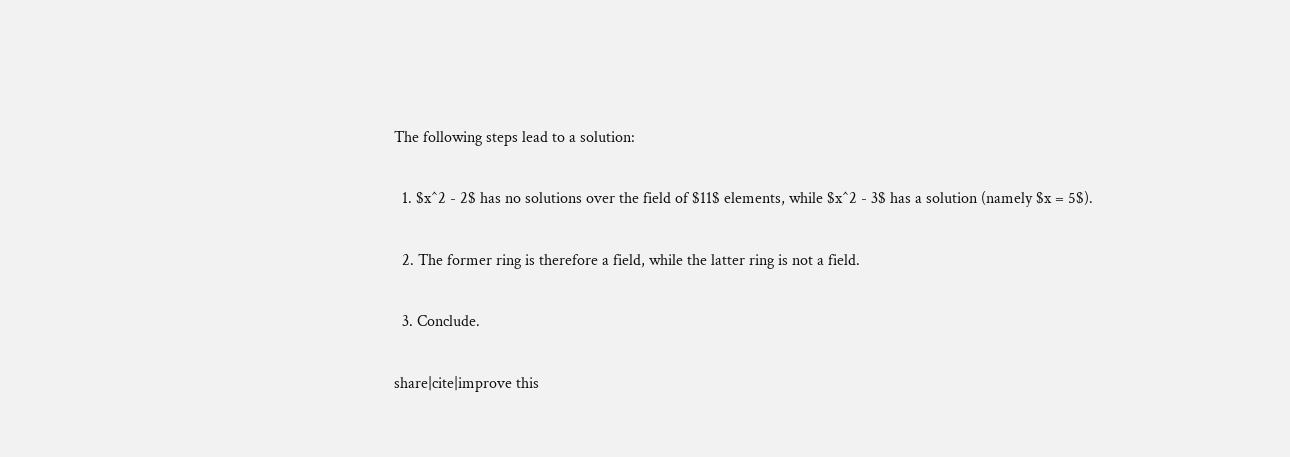The following steps lead to a solution:

  1. $x^2 - 2$ has no solutions over the field of $11$ elements, while $x^2 - 3$ has a solution (namely $x = 5$).

  2. The former ring is therefore a field, while the latter ring is not a field.

  3. Conclude.

share|cite|improve this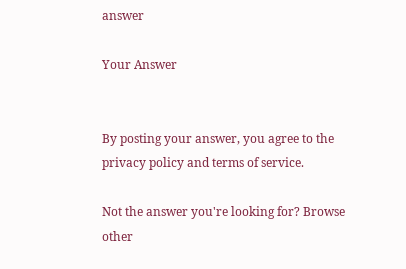answer

Your Answer


By posting your answer, you agree to the privacy policy and terms of service.

Not the answer you're looking for? Browse other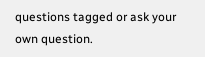questions tagged or ask your own question.